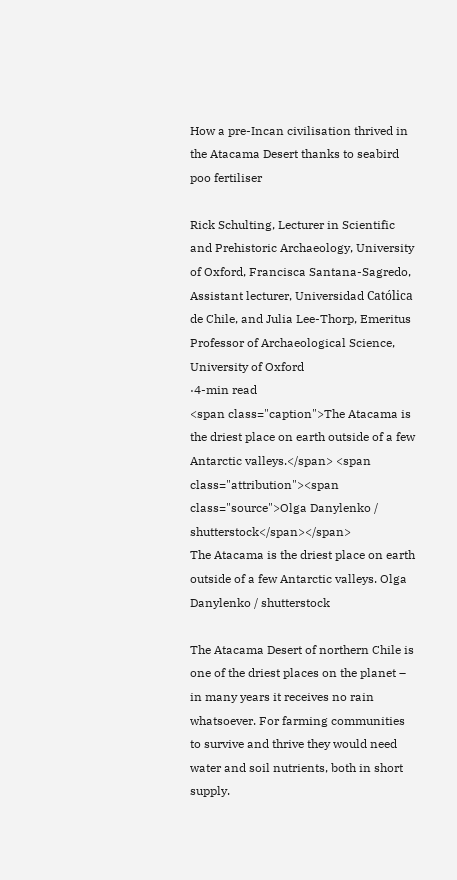How a pre-Incan civilisation thrived in the Atacama Desert thanks to seabird poo fertiliser

Rick Schulting, Lecturer in Scientific and Prehistoric Archaeology, University of Oxford, Francisca Santana-Sagredo, Assistant lecturer, Universidad Católica de Chile, and Julia Lee-Thorp, Emeritus Professor of Archaeological Science, University of Oxford
·4-min read
<span class="caption">The Atacama is the driest place on earth outside of a few Antarctic valleys.</span> <span class="attribution"><span class="source">Olga Danylenko / shutterstock</span></span>
The Atacama is the driest place on earth outside of a few Antarctic valleys. Olga Danylenko / shutterstock

The Atacama Desert of northern Chile is one of the driest places on the planet – in many years it receives no rain whatsoever. For farming communities to survive and thrive they would need water and soil nutrients, both in short supply.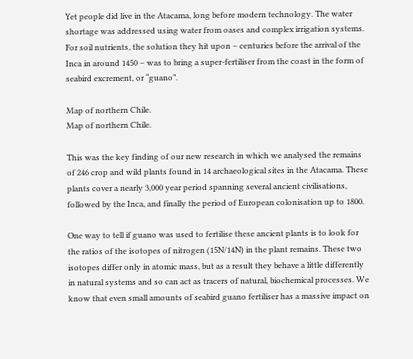Yet people did live in the Atacama, long before modern technology. The water shortage was addressed using water from oases and complex irrigation systems. For soil nutrients, the solution they hit upon – centuries before the arrival of the Inca in around 1450 – was to bring a super-fertiliser from the coast in the form of seabird excrement, or “guano”.

Map of northern Chile.
Map of northern Chile.

This was the key finding of our new research in which we analysed the remains of 246 crop and wild plants found in 14 archaeological sites in the Atacama. These plants cover a nearly 3,000 year period spanning several ancient civilisations, followed by the Inca, and finally the period of European colonisation up to 1800.

One way to tell if guano was used to fertilise these ancient plants is to look for the ratios of the isotopes of nitrogen (15N/14N) in the plant remains. These two isotopes differ only in atomic mass, but as a result they behave a little differently in natural systems and so can act as tracers of natural, biochemical processes. We know that even small amounts of seabird guano fertiliser has a massive impact on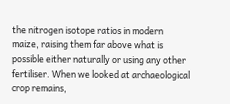the nitrogen isotope ratios in modern maize, raising them far above what is possible either naturally or using any other fertiliser. When we looked at archaeological crop remains,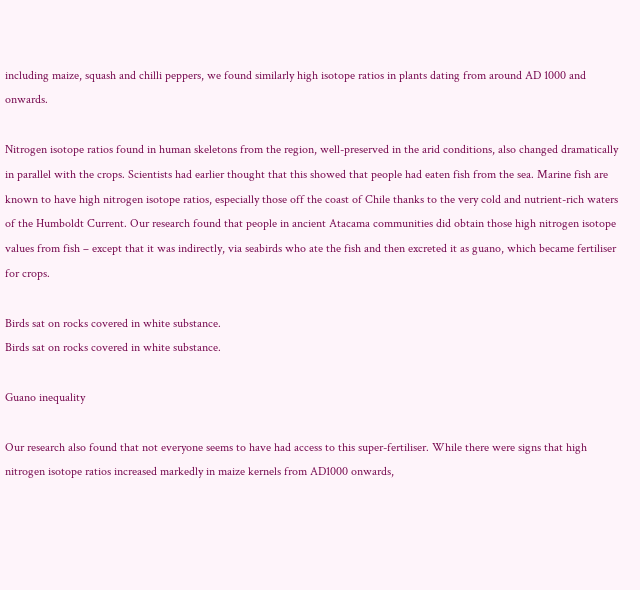including maize, squash and chilli peppers, we found similarly high isotope ratios in plants dating from around AD 1000 and onwards.

Nitrogen isotope ratios found in human skeletons from the region, well-preserved in the arid conditions, also changed dramatically in parallel with the crops. Scientists had earlier thought that this showed that people had eaten fish from the sea. Marine fish are known to have high nitrogen isotope ratios, especially those off the coast of Chile thanks to the very cold and nutrient-rich waters of the Humboldt Current. Our research found that people in ancient Atacama communities did obtain those high nitrogen isotope values from fish – except that it was indirectly, via seabirds who ate the fish and then excreted it as guano, which became fertiliser for crops.

Birds sat on rocks covered in white substance.
Birds sat on rocks covered in white substance.

Guano inequality

Our research also found that not everyone seems to have had access to this super-fertiliser. While there were signs that high nitrogen isotope ratios increased markedly in maize kernels from AD1000 onwards,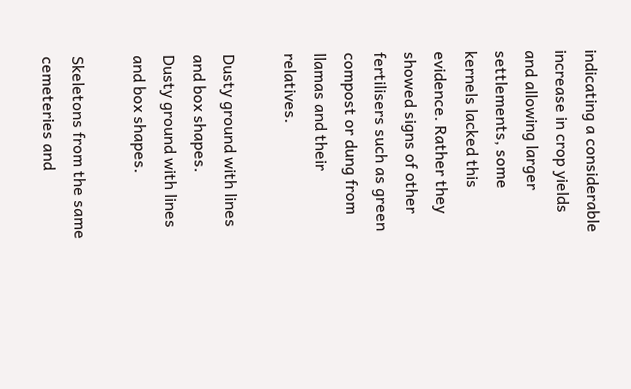indicating a considerable increase in crop yields and allowing larger settlements, some kernels lacked this evidence. Rather they showed signs of other fertilisers such as green compost or dung from llamas and their relatives.

Dusty ground with lines and box shapes.
Dusty ground with lines and box shapes.

Skeletons from the same cemeteries and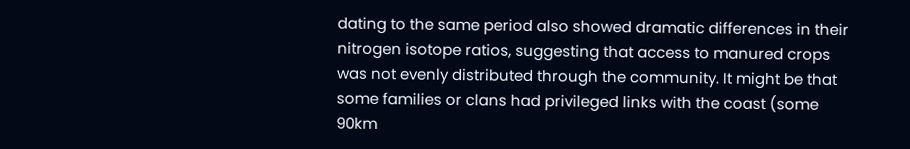dating to the same period also showed dramatic differences in their nitrogen isotope ratios, suggesting that access to manured crops was not evenly distributed through the community. It might be that some families or clans had privileged links with the coast (some 90km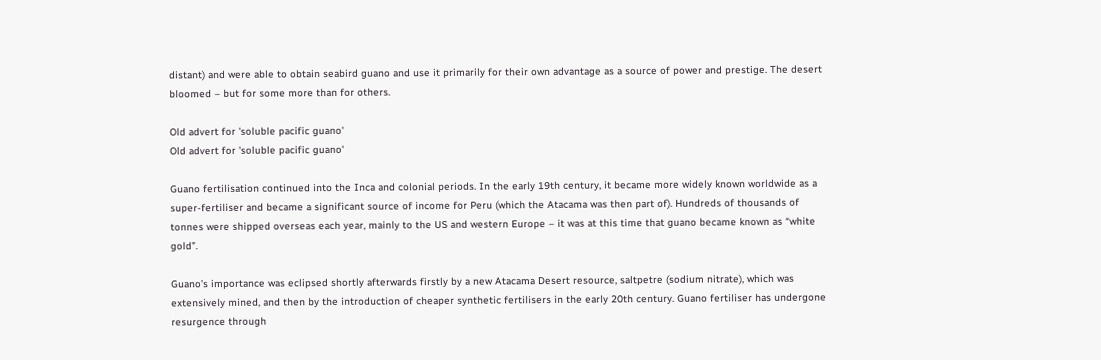distant) and were able to obtain seabird guano and use it primarily for their own advantage as a source of power and prestige. The desert bloomed – but for some more than for others.

Old advert for 'soluble pacific guano'
Old advert for 'soluble pacific guano'

Guano fertilisation continued into the Inca and colonial periods. In the early 19th century, it became more widely known worldwide as a super-fertiliser and became a significant source of income for Peru (which the Atacama was then part of). Hundreds of thousands of tonnes were shipped overseas each year, mainly to the US and western Europe – it was at this time that guano became known as “white gold”.

Guano’s importance was eclipsed shortly afterwards firstly by a new Atacama Desert resource, saltpetre (sodium nitrate), which was extensively mined, and then by the introduction of cheaper synthetic fertilisers in the early 20th century. Guano fertiliser has undergone resurgence through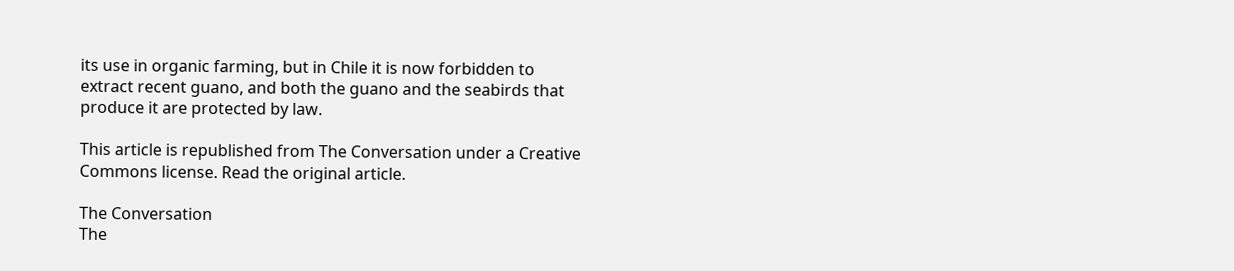its use in organic farming, but in Chile it is now forbidden to extract recent guano, and both the guano and the seabirds that produce it are protected by law.

This article is republished from The Conversation under a Creative Commons license. Read the original article.

The Conversation
The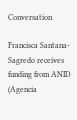Conversation

Francisca Santana-Sagredo receives funding from ANID (Agencia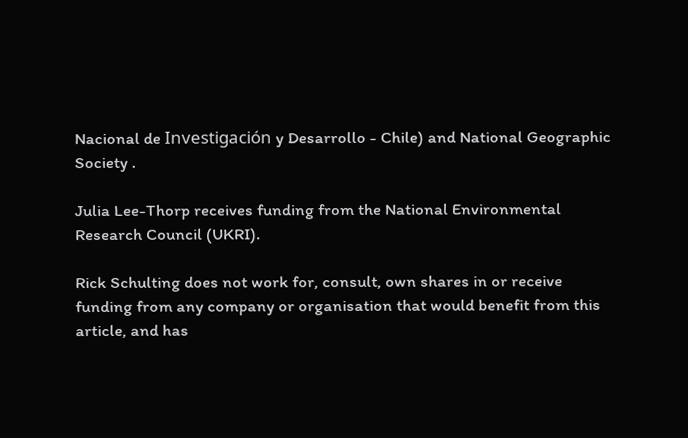Nacional de Investigación y Desarrollo - Chile) and National Geographic Society .

Julia Lee-Thorp receives funding from the National Environmental Research Council (UKRI).

Rick Schulting does not work for, consult, own shares in or receive funding from any company or organisation that would benefit from this article, and has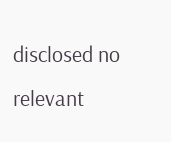disclosed no relevant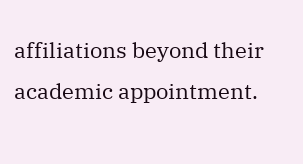affiliations beyond their academic appointment.